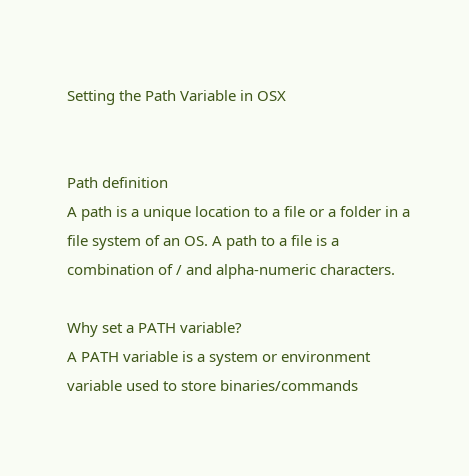Setting the Path Variable in OSX


Path definition
A path is a unique location to a file or a folder in a file system of an OS. A path to a file is a combination of / and alpha-numeric characters.

Why set a PATH variable?
A PATH variable is a system or environment variable used to store binaries/commands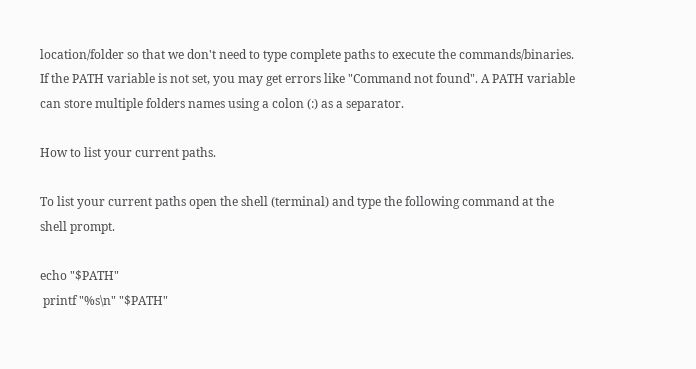location/folder so that we don't need to type complete paths to execute the commands/binaries. If the PATH variable is not set, you may get errors like "Command not found". A PATH variable can store multiple folders names using a colon (:) as a separator.

How to list your current paths.

To list your current paths open the shell (terminal) and type the following command at the shell prompt.

echo "$PATH"
 printf "%s\n" "$PATH"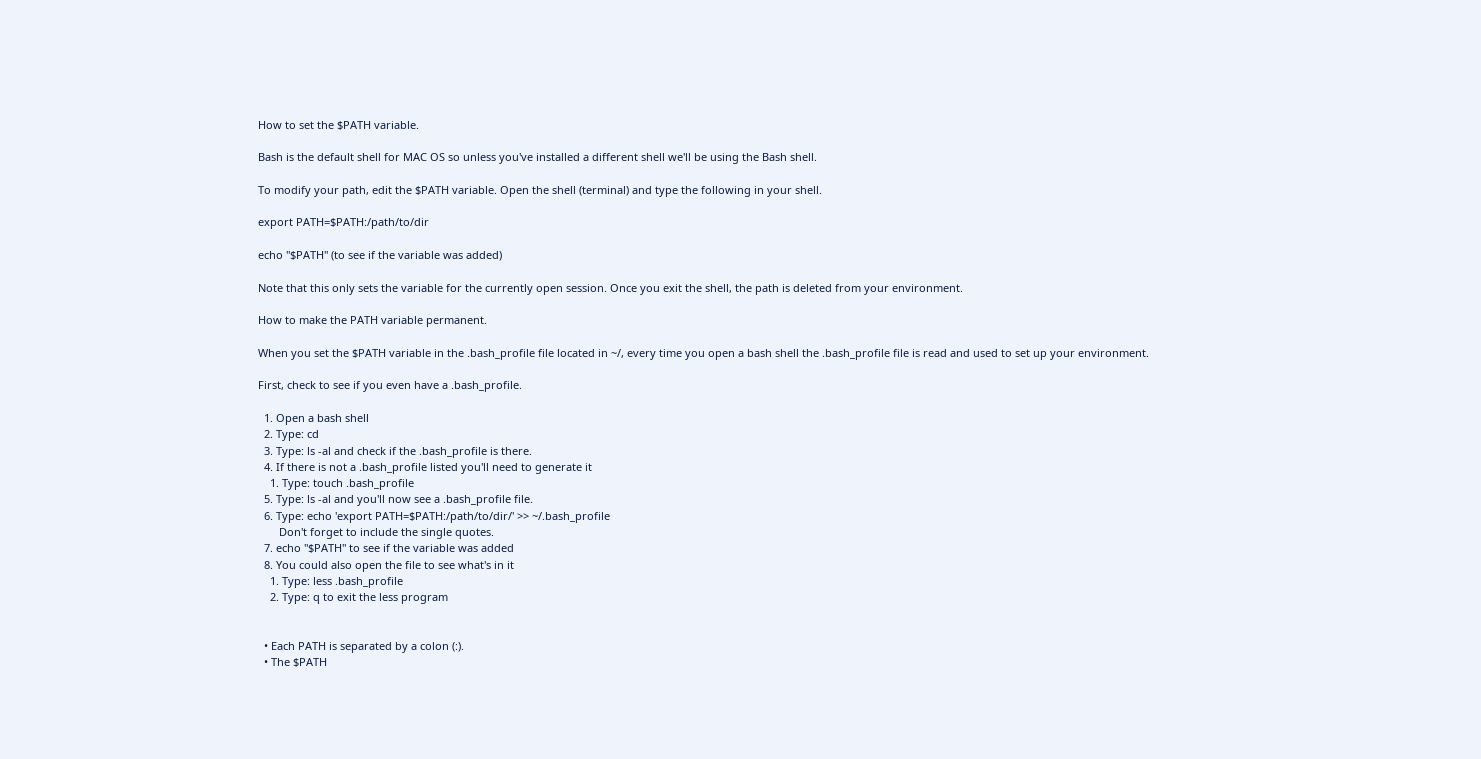How to set the $PATH variable.

Bash is the default shell for MAC OS so unless you've installed a different shell we'll be using the Bash shell.

To modify your path, edit the $PATH variable. Open the shell (terminal) and type the following in your shell.

export PATH=$PATH:/path/to/dir

echo "$PATH" (to see if the variable was added)

Note that this only sets the variable for the currently open session. Once you exit the shell, the path is deleted from your environment.

How to make the PATH variable permanent.

When you set the $PATH variable in the .bash_profile file located in ~/, every time you open a bash shell the .bash_profile file is read and used to set up your environment.

First, check to see if you even have a .bash_profile.

  1. Open a bash shell
  2. Type: cd
  3. Type: ls -al and check if the .bash_profile is there.
  4. If there is not a .bash_profile listed you'll need to generate it
    1. Type: touch .bash_profile
  5. Type: ls -al and you'll now see a .bash_profile file.
  6. Type: echo 'export PATH=$PATH:/path/to/dir/' >> ~/.bash_profile
       Don't forget to include the single quotes.
  7. echo "$PATH" to see if the variable was added
  8. You could also open the file to see what's in it
    1. Type: less .bash_profile
    2. Type: q to exit the less program


  • Each PATH is separated by a colon (:).
  • The $PATH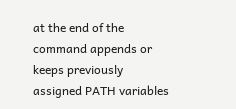at the end of the command appends or keeps previously assigned PATH variables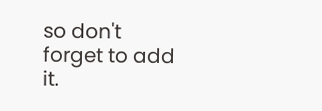so don't forget to add it.